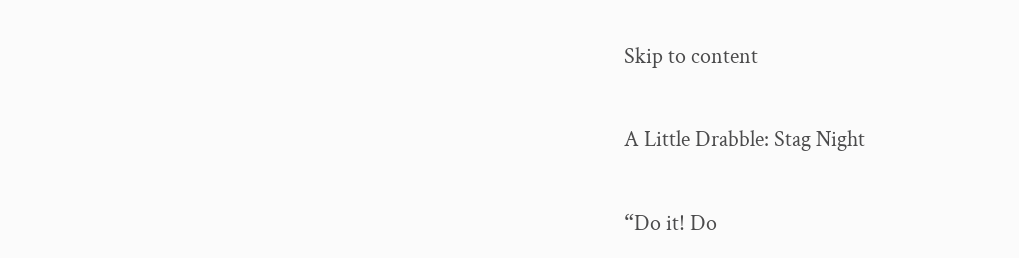Skip to content

A Little Drabble: Stag Night

“Do it! Do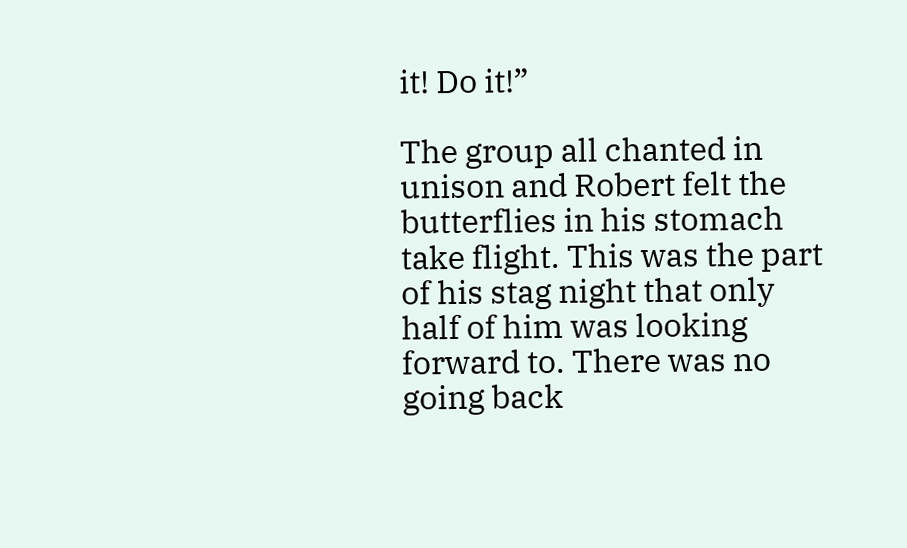it! Do it!”

The group all chanted in unison and Robert felt the butterflies in his stomach take flight. This was the part of his stag night that only half of him was looking forward to. There was no going back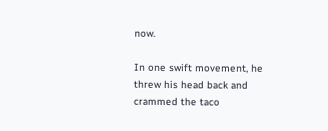now.

In one swift movement, he threw his head back and crammed the taco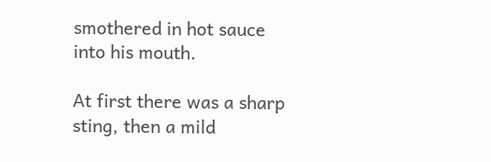smothered in hot sauce into his mouth.

At first there was a sharp sting, then a mild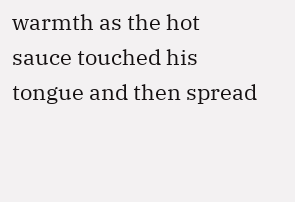warmth as the hot sauce touched his tongue and then spread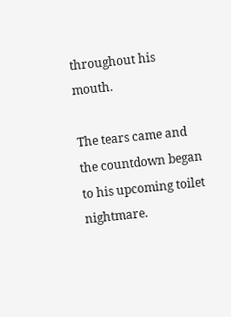throughout his mouth.

The tears came and the countdown began to his upcoming toilet nightmare.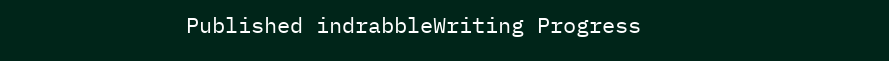Published indrabbleWriting Progress